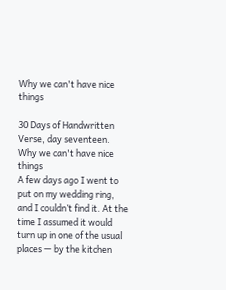Why we can't have nice things

30 Days of Handwritten Verse, day seventeen.
Why we can't have nice things
A few days ago I went to put on my wedding ring, and I couldn’t find it. At the time I assumed it would turn up in one of the usual places — by the kitchen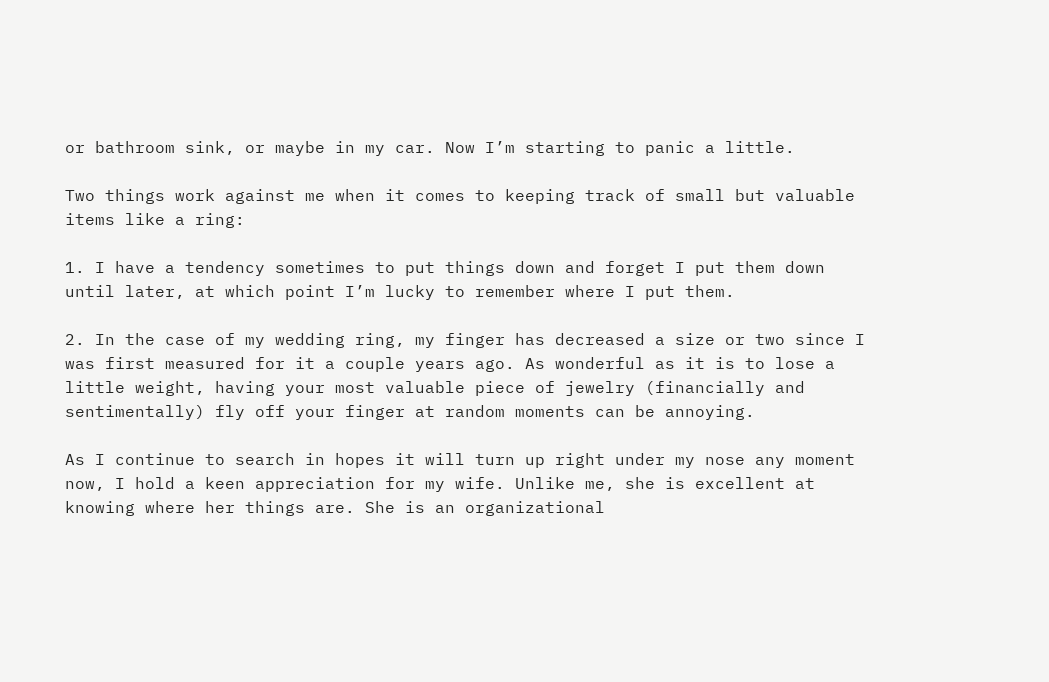or bathroom sink, or maybe in my car. Now I’m starting to panic a little.

Two things work against me when it comes to keeping track of small but valuable items like a ring:

1. I have a tendency sometimes to put things down and forget I put them down until later, at which point I’m lucky to remember where I put them.

2. In the case of my wedding ring, my finger has decreased a size or two since I was first measured for it a couple years ago. As wonderful as it is to lose a little weight, having your most valuable piece of jewelry (financially and sentimentally) fly off your finger at random moments can be annoying.

As I continue to search in hopes it will turn up right under my nose any moment now, I hold a keen appreciation for my wife. Unlike me, she is excellent at knowing where her things are. She is an organizational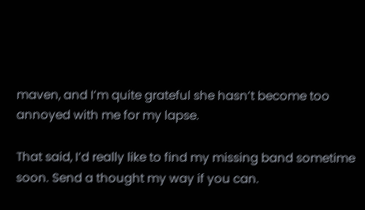maven, and I’m quite grateful she hasn’t become too annoyed with me for my lapse.

That said, I’d really like to find my missing band sometime soon. Send a thought my way if you can.